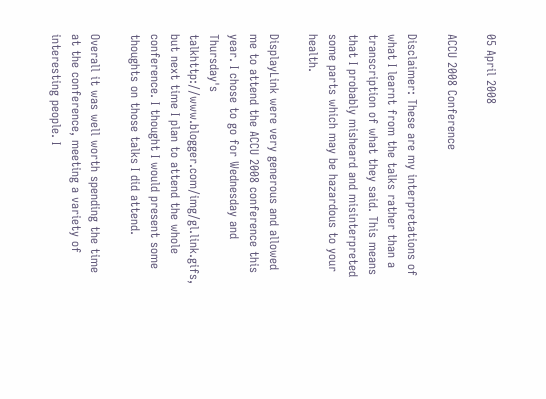05 April 2008

ACCU 2008 Conference

Disclaimer: These are my interpretations of what I learnt from the talks rather than a transcription of what they said. This means that I probably misheard and misinterpreted some parts which may be hazardous to your health.

DisplayLink were very generous and allowed me to attend the ACCU 2008 conference this year. I chose to go for Wednesday and Thursday's talkhttp://www.blogger.com/img/gl.link.gifs, but next time I plan to attend the whole conference. I thought I would present some thoughts on those talks I did attend.

Overall it was well worth spending the time at the conference, meeting a variety of interesting people. I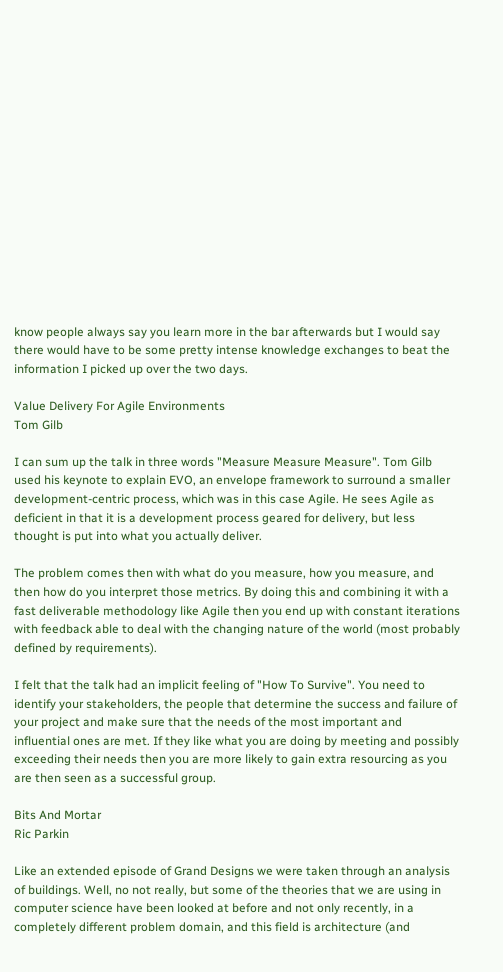know people always say you learn more in the bar afterwards but I would say there would have to be some pretty intense knowledge exchanges to beat the information I picked up over the two days.

Value Delivery For Agile Environments
Tom Gilb

I can sum up the talk in three words "Measure Measure Measure". Tom Gilb used his keynote to explain EVO, an envelope framework to surround a smaller development-centric process, which was in this case Agile. He sees Agile as deficient in that it is a development process geared for delivery, but less thought is put into what you actually deliver.

The problem comes then with what do you measure, how you measure, and then how do you interpret those metrics. By doing this and combining it with a fast deliverable methodology like Agile then you end up with constant iterations with feedback able to deal with the changing nature of the world (most probably defined by requirements).

I felt that the talk had an implicit feeling of "How To Survive". You need to identify your stakeholders, the people that determine the success and failure of your project and make sure that the needs of the most important and influential ones are met. If they like what you are doing by meeting and possibly exceeding their needs then you are more likely to gain extra resourcing as you are then seen as a successful group.

Bits And Mortar
Ric Parkin

Like an extended episode of Grand Designs we were taken through an analysis of buildings. Well, no not really, but some of the theories that we are using in computer science have been looked at before and not only recently, in a completely different problem domain, and this field is architecture (and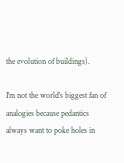the evolution of buildings).

I'm not the world's biggest fan of analogies because pedantics always want to poke holes in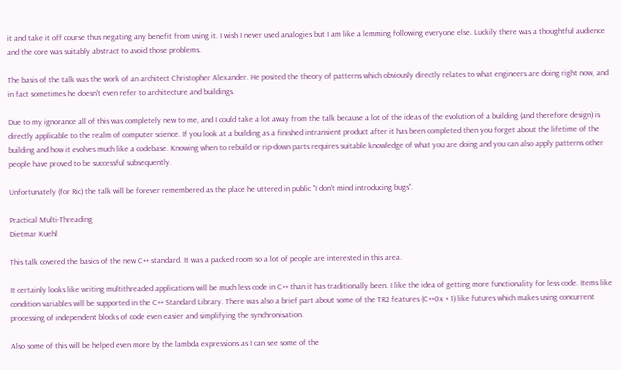it and take it off course thus negating any benefit from using it. I wish I never used analogies but I am like a lemming following everyone else. Luckily there was a thoughtful audience and the core was suitably abstract to avoid those problems.

The basis of the talk was the work of an architect Christopher Alexander. He posited the theory of patterns which obviously directly relates to what engineers are doing right now, and in fact sometimes he doesn't even refer to architecture and buildings.

Due to my ignorance all of this was completely new to me, and I could take a lot away from the talk because a lot of the ideas of the evolution of a building (and therefore design) is directly applicable to the realm of computer science. If you look at a building as a finished intransient product after it has been completed then you forget about the lifetime of the building and how it evolves much like a codebase. Knowing when to rebuild or rip-down parts requires suitable knowledge of what you are doing and you can also apply patterns other people have proved to be successful subsequently.

Unfortunately (for Ric) the talk will be forever remembered as the place he uttered in public "I don't mind introducing bugs".

Practical Multi-Threading
Dietmar Kuehl

This talk covered the basics of the new C++ standard. It was a packed room so a lot of people are interested in this area.

It certainly looks like writing multithreaded applications will be much less code in C++ than it has traditionally been. I like the idea of getting more functionality for less code. Items like condition variables will be supported in the C++ Standard Library. There was also a brief part about some of the TR2 features (C++0x + 1) like futures which makes using concurrent processing of independent blocks of code even easier and simplifying the synchronisation.

Also some of this will be helped even more by the lambda expressions as I can see some of the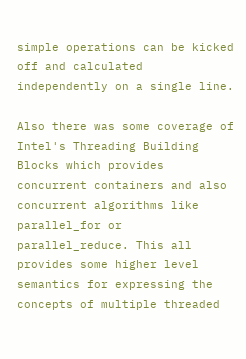simple operations can be kicked off and calculated independently on a single line.

Also there was some coverage of Intel's Threading Building Blocks which provides concurrent containers and also concurrent algorithms like parallel_for or parallel_reduce. This all provides some higher level semantics for expressing the concepts of multiple threaded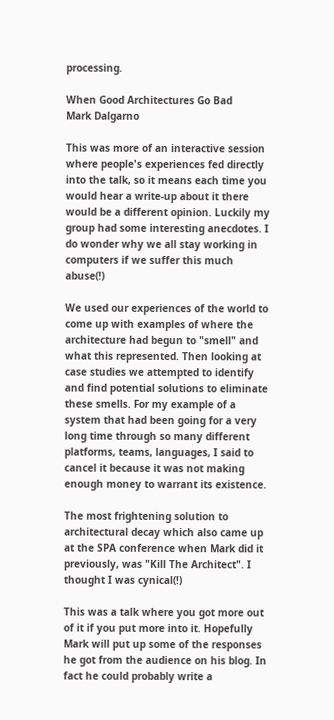processing.

When Good Architectures Go Bad
Mark Dalgarno

This was more of an interactive session where people's experiences fed directly into the talk, so it means each time you would hear a write-up about it there would be a different opinion. Luckily my group had some interesting anecdotes. I do wonder why we all stay working in computers if we suffer this much abuse(!)

We used our experiences of the world to come up with examples of where the architecture had begun to "smell" and what this represented. Then looking at case studies we attempted to identify and find potential solutions to eliminate these smells. For my example of a system that had been going for a very long time through so many different platforms, teams, languages, I said to cancel it because it was not making enough money to warrant its existence.

The most frightening solution to architectural decay which also came up at the SPA conference when Mark did it previously, was "Kill The Architect". I thought I was cynical(!)

This was a talk where you got more out of it if you put more into it. Hopefully Mark will put up some of the responses he got from the audience on his blog. In fact he could probably write a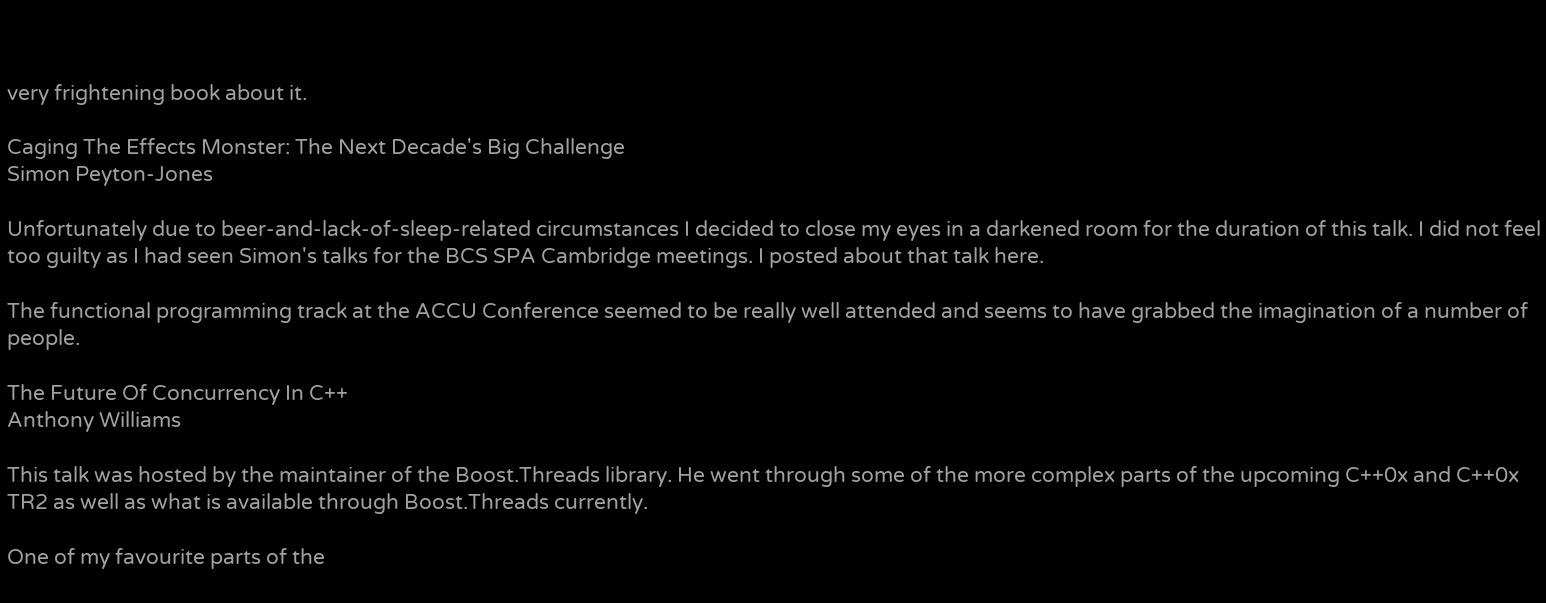very frightening book about it.

Caging The Effects Monster: The Next Decade's Big Challenge
Simon Peyton-Jones

Unfortunately due to beer-and-lack-of-sleep-related circumstances I decided to close my eyes in a darkened room for the duration of this talk. I did not feel too guilty as I had seen Simon's talks for the BCS SPA Cambridge meetings. I posted about that talk here.

The functional programming track at the ACCU Conference seemed to be really well attended and seems to have grabbed the imagination of a number of people.

The Future Of Concurrency In C++
Anthony Williams

This talk was hosted by the maintainer of the Boost.Threads library. He went through some of the more complex parts of the upcoming C++0x and C++0x TR2 as well as what is available through Boost.Threads currently.

One of my favourite parts of the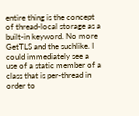entire thing is the concept of thread-local storage as a built-in keyword. No more GetTLS and the suchlike. I could immediately see a use of a static member of a class that is per-thread in order to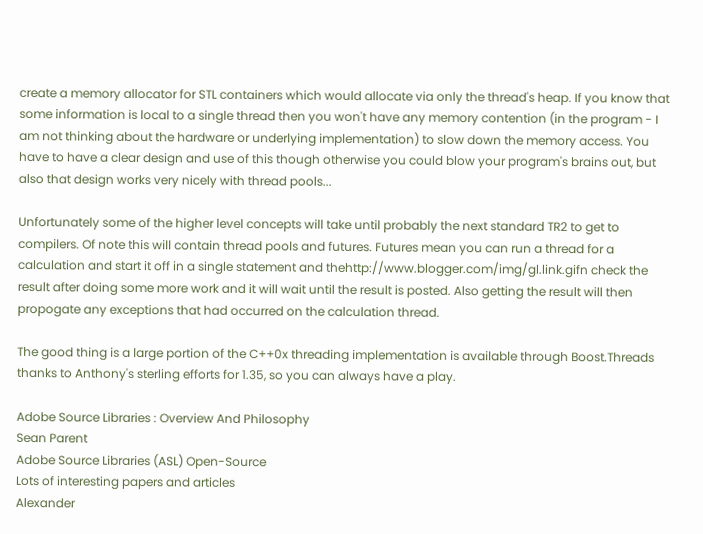create a memory allocator for STL containers which would allocate via only the thread's heap. If you know that some information is local to a single thread then you won't have any memory contention (in the program - I am not thinking about the hardware or underlying implementation) to slow down the memory access. You have to have a clear design and use of this though otherwise you could blow your program's brains out, but also that design works very nicely with thread pools...

Unfortunately some of the higher level concepts will take until probably the next standard TR2 to get to compilers. Of note this will contain thread pools and futures. Futures mean you can run a thread for a calculation and start it off in a single statement and thehttp://www.blogger.com/img/gl.link.gifn check the result after doing some more work and it will wait until the result is posted. Also getting the result will then propogate any exceptions that had occurred on the calculation thread.

The good thing is a large portion of the C++0x threading implementation is available through Boost.Threads thanks to Anthony's sterling efforts for 1.35, so you can always have a play.

Adobe Source Libraries : Overview And Philosophy
Sean Parent
Adobe Source Libraries (ASL) Open-Source
Lots of interesting papers and articles
Alexander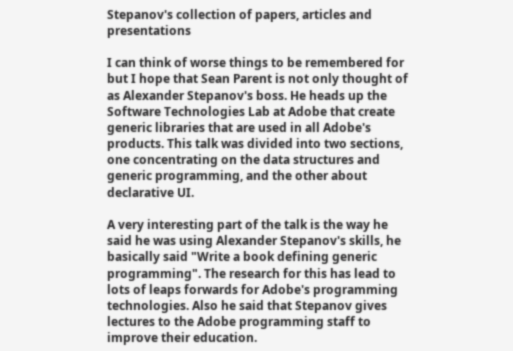Stepanov's collection of papers, articles and presentations

I can think of worse things to be remembered for but I hope that Sean Parent is not only thought of as Alexander Stepanov's boss. He heads up the Software Technologies Lab at Adobe that create generic libraries that are used in all Adobe's products. This talk was divided into two sections, one concentrating on the data structures and generic programming, and the other about declarative UI.

A very interesting part of the talk is the way he said he was using Alexander Stepanov's skills, he basically said "Write a book defining generic programming". The research for this has lead to lots of leaps forwards for Adobe's programming technologies. Also he said that Stepanov gives lectures to the Adobe programming staff to improve their education.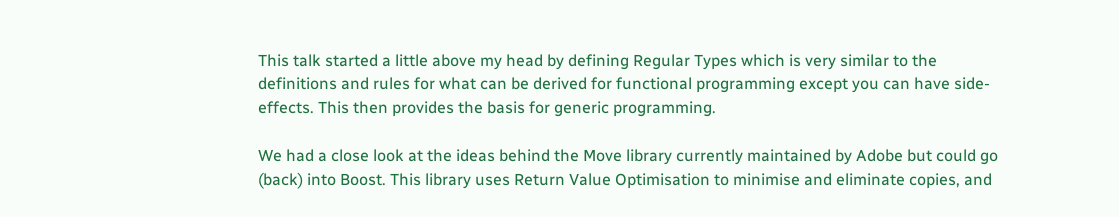This talk started a little above my head by defining Regular Types which is very similar to the definitions and rules for what can be derived for functional programming except you can have side-effects. This then provides the basis for generic programming.

We had a close look at the ideas behind the Move library currently maintained by Adobe but could go (back) into Boost. This library uses Return Value Optimisation to minimise and eliminate copies, and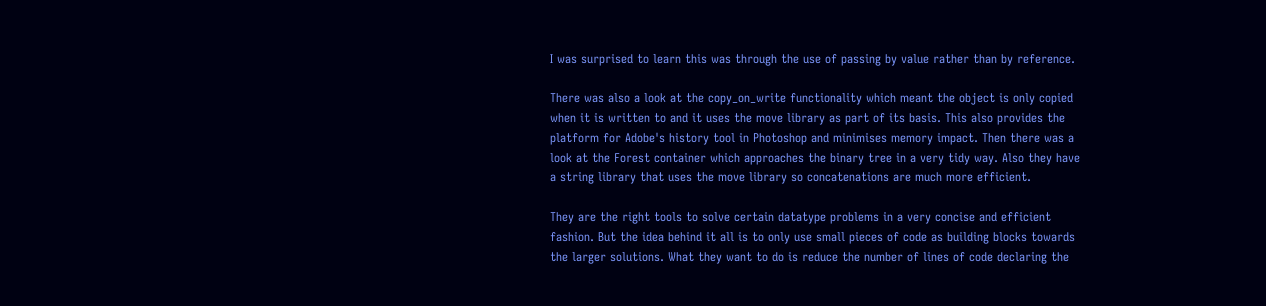I was surprised to learn this was through the use of passing by value rather than by reference.

There was also a look at the copy_on_write functionality which meant the object is only copied when it is written to and it uses the move library as part of its basis. This also provides the platform for Adobe's history tool in Photoshop and minimises memory impact. Then there was a look at the Forest container which approaches the binary tree in a very tidy way. Also they have a string library that uses the move library so concatenations are much more efficient.

They are the right tools to solve certain datatype problems in a very concise and efficient fashion. But the idea behind it all is to only use small pieces of code as building blocks towards the larger solutions. What they want to do is reduce the number of lines of code declaring the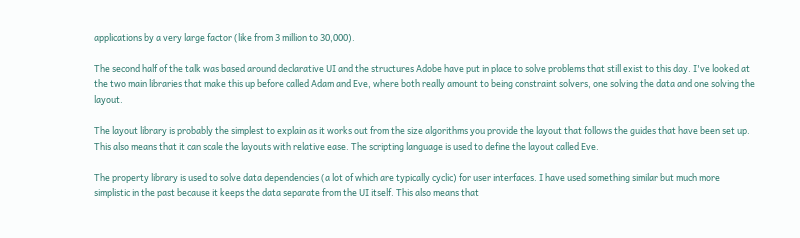applications by a very large factor (like from 3 million to 30,000).

The second half of the talk was based around declarative UI and the structures Adobe have put in place to solve problems that still exist to this day. I've looked at the two main libraries that make this up before called Adam and Eve, where both really amount to being constraint solvers, one solving the data and one solving the layout.

The layout library is probably the simplest to explain as it works out from the size algorithms you provide the layout that follows the guides that have been set up. This also means that it can scale the layouts with relative ease. The scripting language is used to define the layout called Eve.

The property library is used to solve data dependencies (a lot of which are typically cyclic) for user interfaces. I have used something similar but much more simplistic in the past because it keeps the data separate from the UI itself. This also means that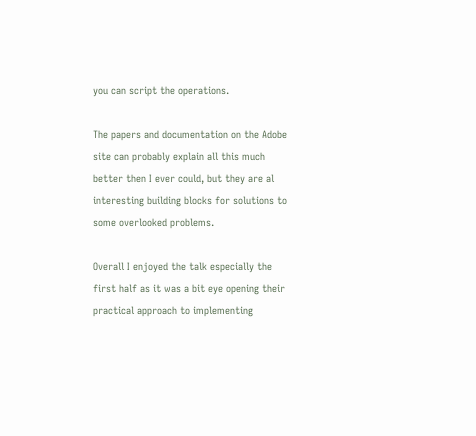you can script the operations.

The papers and documentation on the Adobe site can probably explain all this much better then I ever could, but they are al interesting building blocks for solutions to some overlooked problems.

Overall I enjoyed the talk especially the first half as it was a bit eye opening their practical approach to implementing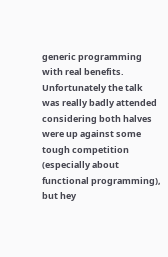generic programming with real benefits. Unfortunately the talk was really badly attended considering both halves were up against some tough competition (especially about functional programming), but hey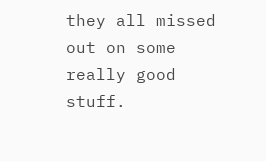they all missed out on some really good stuff.